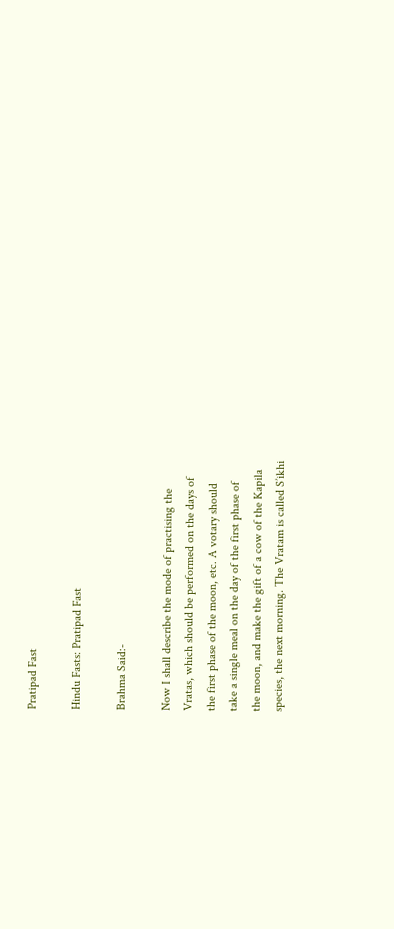Pratipad Fast

Hindu Fasts: Pratipad Fast

Brahma Said:-

Now I shall describe the mode of practising the
Vratas, which should be performed on the days of
the first phase of the moon, etc. A votary should
take a single meal on the day of the first phase of
the moon, and make the gift of a cow of the Kapila
species, the next morning. The Vratam is called S’ikhi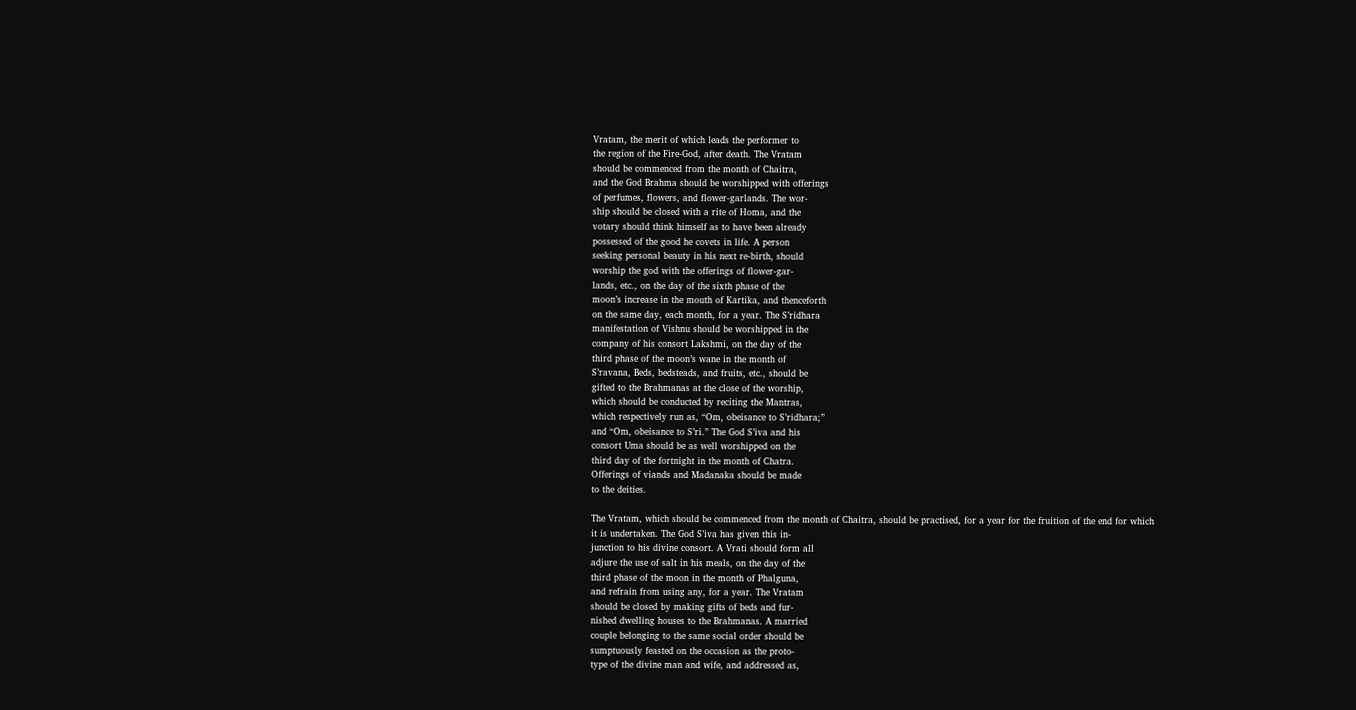Vratam, the merit of which leads the performer to
the region of the Fire-God, after death. The Vratam
should be commenced from the month of Chaitra,
and the God Brahma should be worshipped with offerings
of perfumes, flowers, and flower-garlands. The wor-
ship should be closed with a rite of Homa, and the
votary should think himself as to have been already
possessed of the good he covets in life. A person
seeking personal beauty in his next re-birth, should
worship the god with the offerings of flower-gar-
lands, etc., on the day of the sixth phase of the
moon’s increase in the mouth of Kartika, and thenceforth
on the same day, each month, for a year. The S’ridhara
manifestation of Vishnu should be worshipped in the
company of his consort Lakshmi, on the day of the
third phase of the moon’s wane in the month of
S’ravana, Beds, bedsteads, and fruits, etc., should be
gifted to the Brahmanas at the close of the worship,
which should be conducted by reciting the Mantras,
which respectively run as, “Om, obeisance to S’ridhara;”
and “Om, obeisance to S’ri.” The God S’iva and his
consort Uma should be as well worshipped on the
third day of the fortnight in the month of Chatra.
Offerings of viands and Madanaka should be made
to the deities.

The Vratam, which should be commenced from the month of Chaitra, should be practised, for a year for the fruition of the end for which
it is undertaken. The God S’iva has given this in-
junction to his divine consort. A Vrati should form all
adjure the use of salt in his meals, on the day of the
third phase of the moon in the month of Phalguna,
and refrain from using any, for a year. The Vratam
should be closed by making gifts of beds and fur-
nished dwelling houses to the Brahmanas. A married
couple belonging to the same social order should be
sumptuously feasted on the occasion as the proto-
type of the divine man and wife, and addressed as,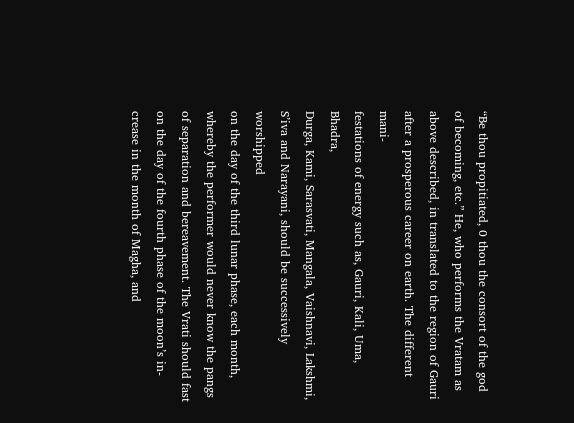“Be thou propitiated, 0 thou the consort of the god
of becoming, etc.” He, who performs the Vratam as
above described, in translated to the region of Gauri
after a prosperous career on earth. The different mani-
festations of energy such as, Gauri, Kali, Uma, Bhadra,
Durga, Kami, Sarasvati, Mangala, Vaishnavi, Lakshmi,
S’iva and Narayani, should be successively worshipped
on the day of the third lunar phase, each month,
whereby the performer would never know the pangs
of separation and bereavement. The Vrati should fast
on the day of the fourth phase of the moon’s in-
crease in the month of Magha, and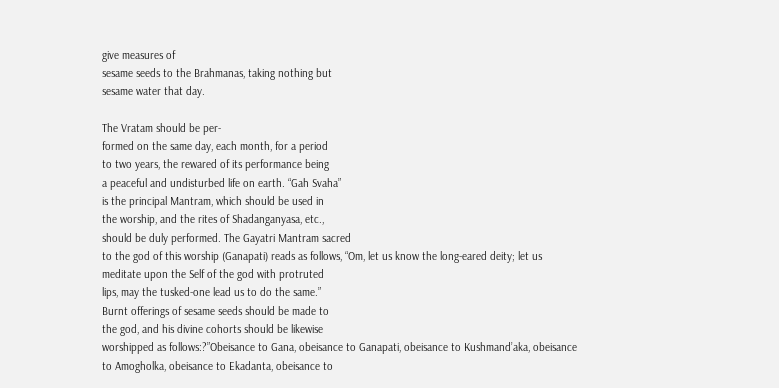give measures of
sesame seeds to the Brahmanas, taking nothing but
sesame water that day.

The Vratam should be per-
formed on the same day, each month, for a period
to two years, the rewared of its performance being
a peaceful and undisturbed life on earth. “Gah Svaha”
is the principal Mantram, which should be used in
the worship, and the rites of Shadanganyasa, etc.,
should be duly performed. The Gayatri Mantram sacred
to the god of this worship (Ganapati) reads as follows, “Om, let us know the long-eared deity; let us
meditate upon the Self of the god with protruted
lips, may the tusked-one lead us to do the same.”
Burnt offerings of sesame seeds should be made to
the god, and his divine cohorts should be likewise
worshipped as follows:?”Obeisance to Gana, obeisance to Ganapati, obeisance to Kushmand’aka, obeisance
to Amogholka, obeisance to Ekadanta, obeisance to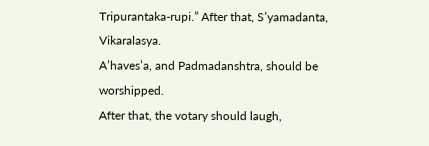Tripurantaka-rupi.” After that, S’yamadanta, Vikaralasya.
A’haves’a, and Padmadanshtra, should be worshipped.
After that, the votary should laugh,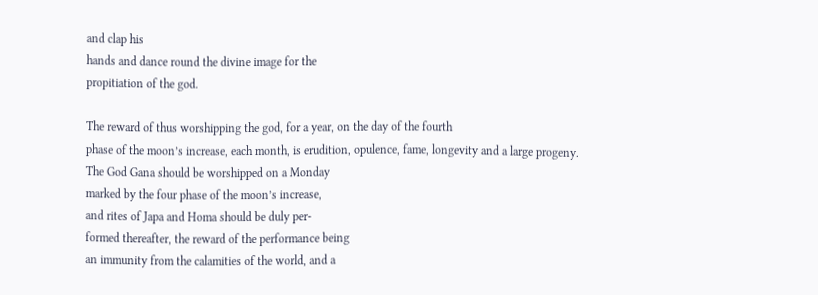and clap his
hands and dance round the divine image for the
propitiation of the god.

The reward of thus worshipping the god, for a year, on the day of the fourth
phase of the moon’s increase, each month, is erudition, opulence, fame, longevity and a large progeny.
The God Gana should be worshipped on a Monday
marked by the four phase of the moon’s increase,
and rites of Japa and Homa should be duly per-
formed thereafter, the reward of the performance being
an immunity from the calamities of the world, and a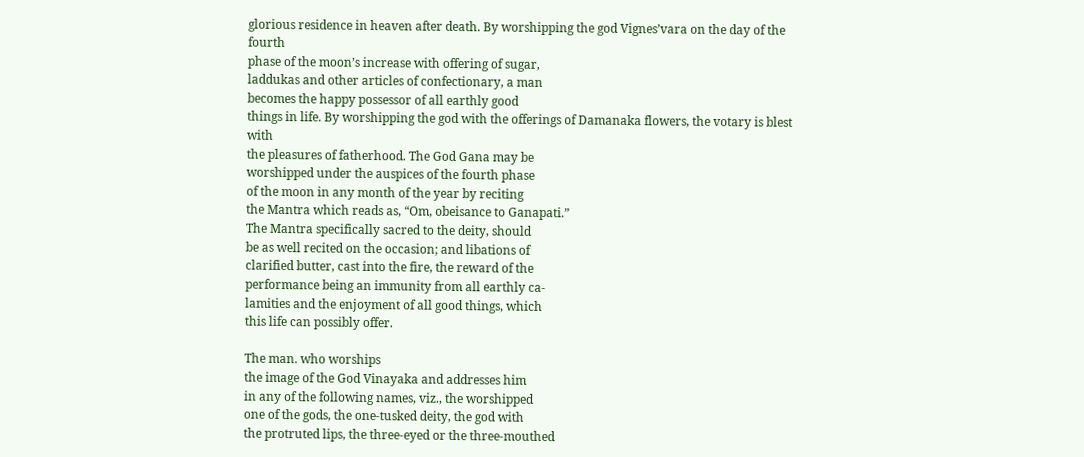glorious residence in heaven after death. By worshipping the god Vignes’vara on the day of the fourth
phase of the moon’s increase with offering of sugar,
laddukas and other articles of confectionary, a man
becomes the happy possessor of all earthly good
things in life. By worshipping the god with the offerings of Damanaka flowers, the votary is blest with
the pleasures of fatherhood. The God Gana may be
worshipped under the auspices of the fourth phase
of the moon in any month of the year by reciting
the Mantra which reads as, “Om, obeisance to Ganapati.”
The Mantra specifically sacred to the deity, should
be as well recited on the occasion; and libations of
clarified butter, cast into the fire, the reward of the
performance being an immunity from all earthly ca-
lamities and the enjoyment of all good things, which
this life can possibly offer.

The man. who worships
the image of the God Vinayaka and addresses him
in any of the following names, viz., the worshipped
one of the gods, the one-tusked deity, the god with
the protruted lips, the three-eyed or the three-mouthed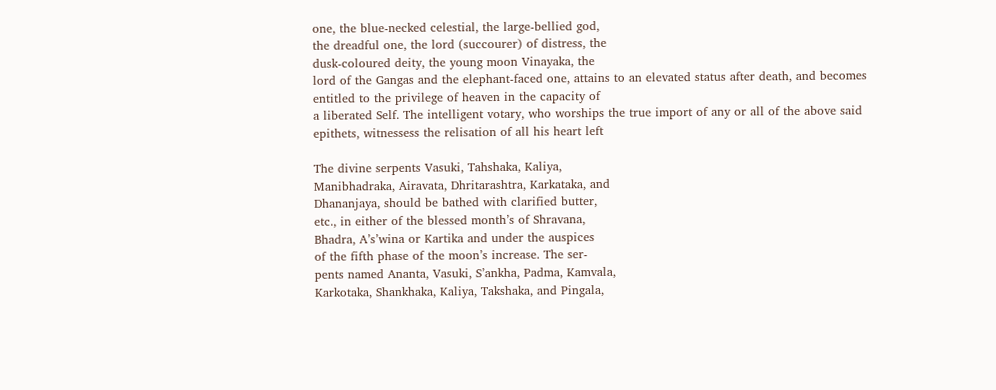one, the blue-necked celestial, the large-bellied god,
the dreadful one, the lord (succourer) of distress, the
dusk-coloured deity, the young moon Vinayaka, the
lord of the Gangas and the elephant-faced one, attains to an elevated status after death, and becomes
entitled to the privilege of heaven in the capacity of
a liberated Self. The intelligent votary, who worships the true import of any or all of the above said
epithets, witnessess the relisation of all his heart left

The divine serpents Vasuki, Tahshaka, Kaliya,
Manibhadraka, Airavata, Dhritarashtra, Karkataka, and
Dhananjaya, should be bathed with clarified butter,
etc., in either of the blessed month’s of Shravana,
Bhadra, A’s’wina or Kartika and under the auspices
of the fifth phase of the moon’s increase. The ser-
pents named Ananta, Vasuki, S’ankha, Padma, Kamvala,
Karkotaka, Shankhaka, Kaliya, Takshaka, and Pingala,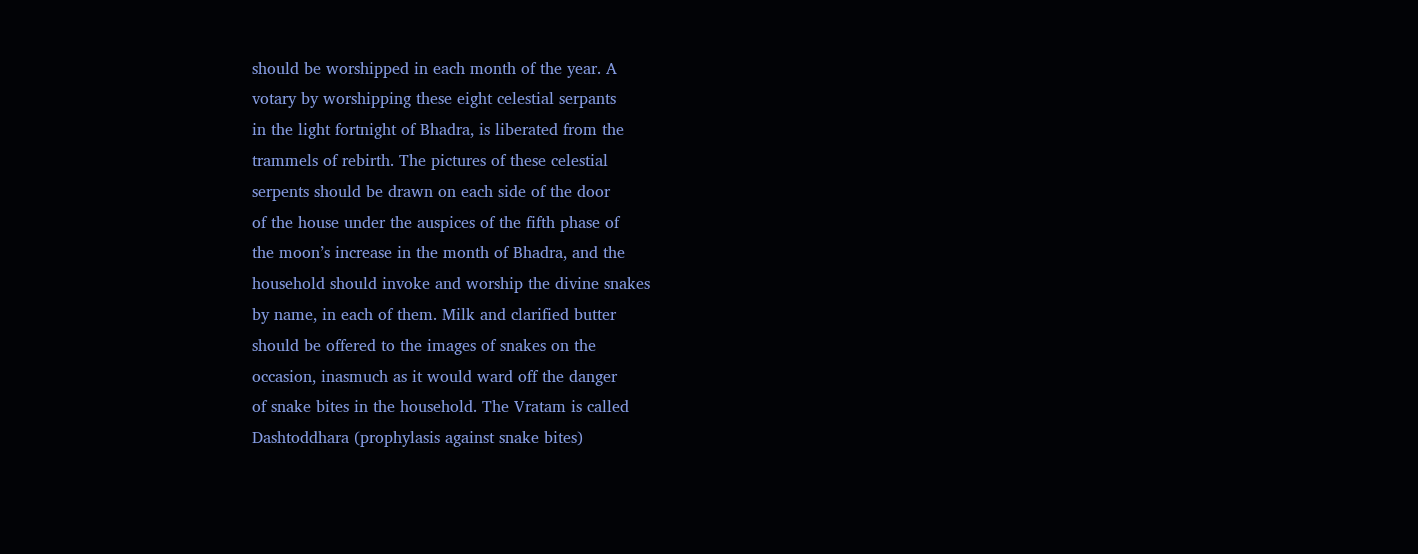should be worshipped in each month of the year. A
votary by worshipping these eight celestial serpants
in the light fortnight of Bhadra, is liberated from the
trammels of rebirth. The pictures of these celestial
serpents should be drawn on each side of the door
of the house under the auspices of the fifth phase of
the moon’s increase in the month of Bhadra, and the
household should invoke and worship the divine snakes
by name, in each of them. Milk and clarified butter
should be offered to the images of snakes on the
occasion, inasmuch as it would ward off the danger
of snake bites in the household. The Vratam is called
Dashtoddhara (prophylasis against snake bites)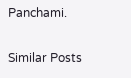Panchami.

Similar Posts